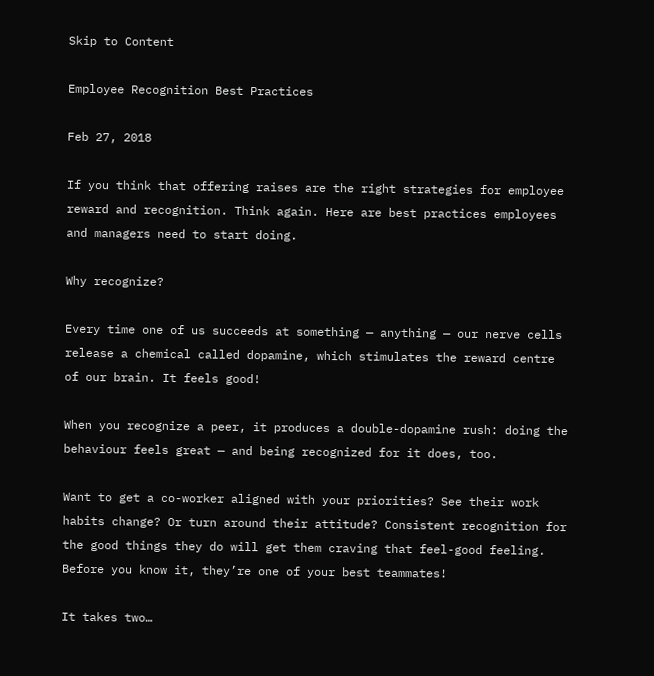Skip to Content

Employee Recognition Best Practices

Feb 27, 2018

If you think that offering raises are the right strategies for employee reward and recognition. Think again. Here are best practices employees and managers need to start doing.

Why recognize?

Every time one of us succeeds at something — anything — our nerve cells release a chemical called dopamine, which stimulates the reward centre of our brain. It feels good!

When you recognize a peer, it produces a double-dopamine rush: doing the behaviour feels great — and being recognized for it does, too.

Want to get a co-worker aligned with your priorities? See their work habits change? Or turn around their attitude? Consistent recognition for the good things they do will get them craving that feel-good feeling. Before you know it, they’re one of your best teammates!

It takes two…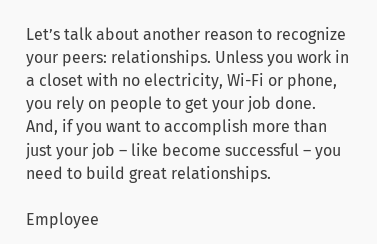Let’s talk about another reason to recognize your peers: relationships. Unless you work in a closet with no electricity, Wi-Fi or phone, you rely on people to get your job done. And, if you want to accomplish more than just your job – like become successful – you need to build great relationships.

Employee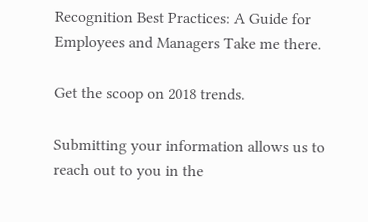Recognition Best Practices: A Guide for Employees and Managers Take me there.

Get the scoop on 2018 trends.

Submitting your information allows us to reach out to you in the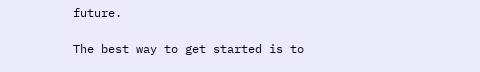future.

The best way to get started is to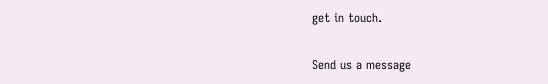get in touch.

Send us a message